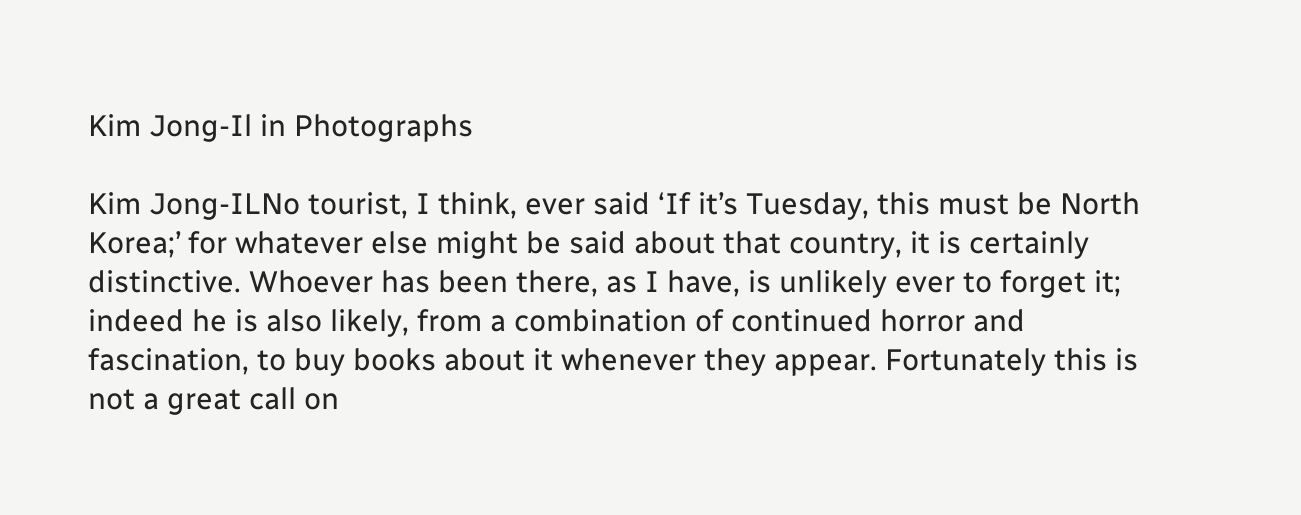Kim Jong-Il in Photographs

Kim Jong-ILNo tourist, I think, ever said ‘If it’s Tuesday, this must be North Korea;’ for whatever else might be said about that country, it is certainly distinctive. Whoever has been there, as I have, is unlikely ever to forget it; indeed he is also likely, from a combination of continued horror and fascination, to buy books about it whenever they appear. Fortunately this is not a great call on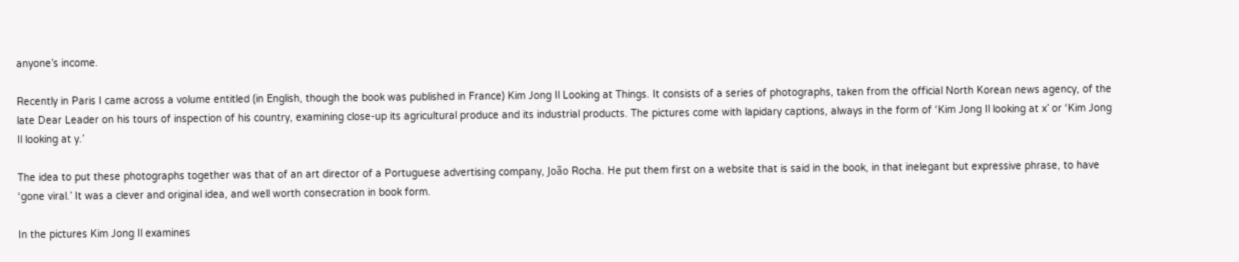anyone’s income.

Recently in Paris I came across a volume entitled (in English, though the book was published in France) Kim Jong Il Looking at Things. It consists of a series of photographs, taken from the official North Korean news agency, of the late Dear Leader on his tours of inspection of his country, examining close-up its agricultural produce and its industrial products. The pictures come with lapidary captions, always in the form of ‘Kim Jong Il looking at x’ or ‘Kim Jong Il looking at y.’

The idea to put these photographs together was that of an art director of a Portuguese advertising company, João Rocha. He put them first on a website that is said in the book, in that inelegant but expressive phrase, to have ‘gone viral.’ It was a clever and original idea, and well worth consecration in book form.

In the pictures Kim Jong Il examines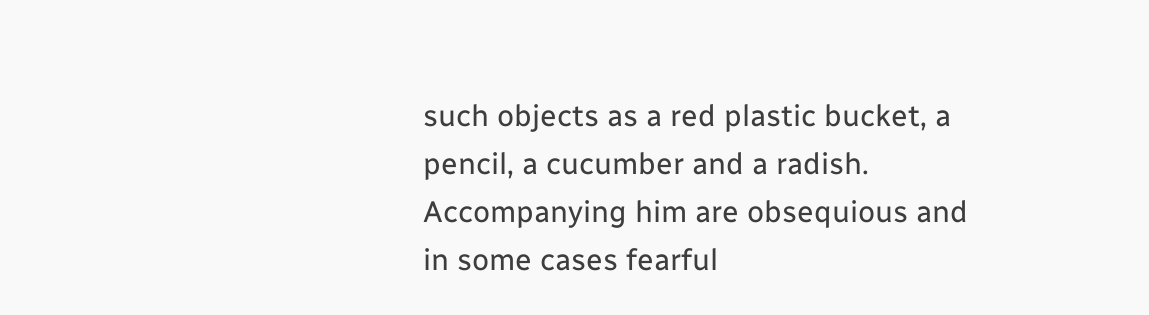such objects as a red plastic bucket, a pencil, a cucumber and a radish. Accompanying him are obsequious and in some cases fearful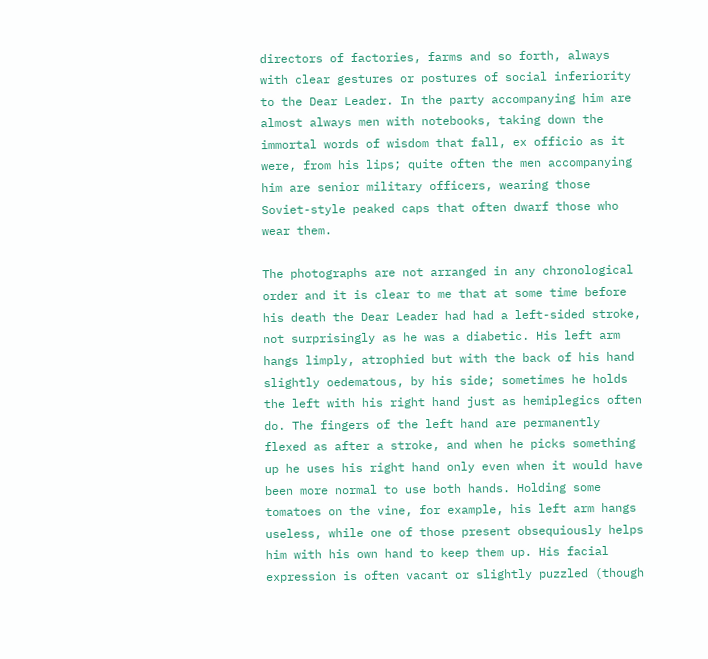directors of factories, farms and so forth, always with clear gestures or postures of social inferiority to the Dear Leader. In the party accompanying him are almost always men with notebooks, taking down the immortal words of wisdom that fall, ex officio as it were, from his lips; quite often the men accompanying him are senior military officers, wearing those Soviet-style peaked caps that often dwarf those who wear them.

The photographs are not arranged in any chronological order and it is clear to me that at some time before his death the Dear Leader had had a left-sided stroke, not surprisingly as he was a diabetic. His left arm hangs limply, atrophied but with the back of his hand slightly oedematous, by his side; sometimes he holds the left with his right hand just as hemiplegics often do. The fingers of the left hand are permanently flexed as after a stroke, and when he picks something up he uses his right hand only even when it would have been more normal to use both hands. Holding some tomatoes on the vine, for example, his left arm hangs useless, while one of those present obsequiously helps him with his own hand to keep them up. His facial expression is often vacant or slightly puzzled (though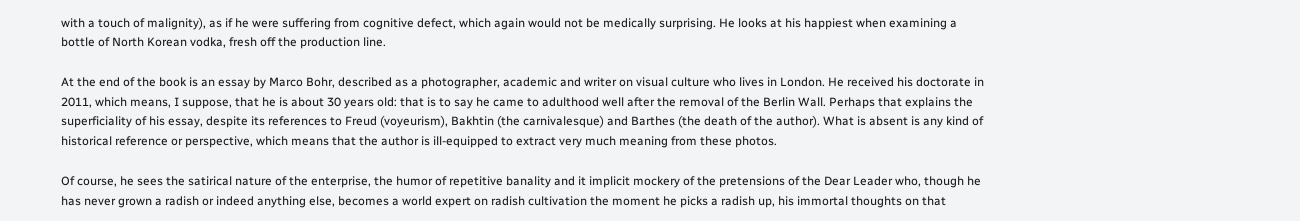with a touch of malignity), as if he were suffering from cognitive defect, which again would not be medically surprising. He looks at his happiest when examining a bottle of North Korean vodka, fresh off the production line.

At the end of the book is an essay by Marco Bohr, described as a photographer, academic and writer on visual culture who lives in London. He received his doctorate in 2011, which means, I suppose, that he is about 30 years old: that is to say he came to adulthood well after the removal of the Berlin Wall. Perhaps that explains the superficiality of his essay, despite its references to Freud (voyeurism), Bakhtin (the carnivalesque) and Barthes (the death of the author). What is absent is any kind of historical reference or perspective, which means that the author is ill-equipped to extract very much meaning from these photos.

Of course, he sees the satirical nature of the enterprise, the humor of repetitive banality and it implicit mockery of the pretensions of the Dear Leader who, though he has never grown a radish or indeed anything else, becomes a world expert on radish cultivation the moment he picks a radish up, his immortal thoughts on that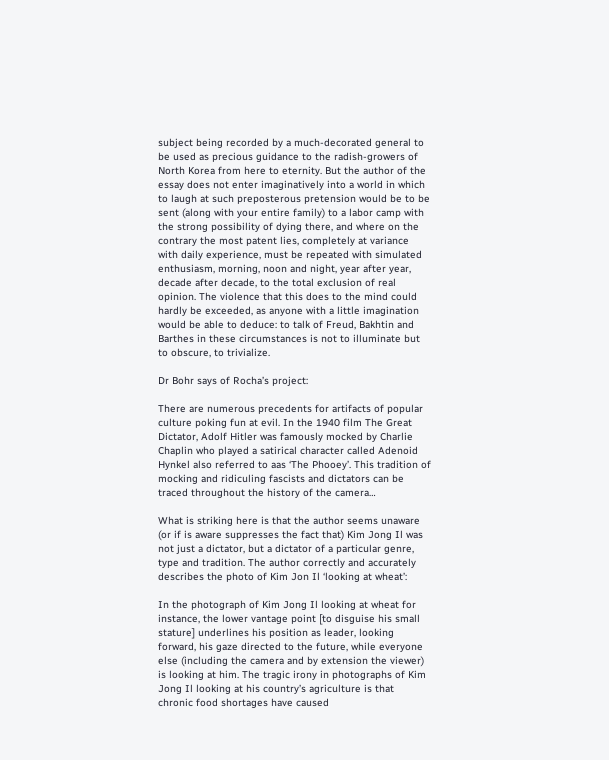subject being recorded by a much-decorated general to be used as precious guidance to the radish-growers of North Korea from here to eternity. But the author of the essay does not enter imaginatively into a world in which to laugh at such preposterous pretension would be to be sent (along with your entire family) to a labor camp with the strong possibility of dying there, and where on the contrary the most patent lies, completely at variance with daily experience, must be repeated with simulated enthusiasm, morning, noon and night, year after year, decade after decade, to the total exclusion of real opinion. The violence that this does to the mind could hardly be exceeded, as anyone with a little imagination would be able to deduce: to talk of Freud, Bakhtin and Barthes in these circumstances is not to illuminate but to obscure, to trivialize.

Dr Bohr says of Rocha’s project:

There are numerous precedents for artifacts of popular culture poking fun at evil. In the 1940 film The Great Dictator, Adolf Hitler was famously mocked by Charlie Chaplin who played a satirical character called Adenoid Hynkel also referred to aas ‘The Phooey’. This tradition of mocking and ridiculing fascists and dictators can be traced throughout the history of the camera…

What is striking here is that the author seems unaware (or if is aware suppresses the fact that) Kim Jong Il was not just a dictator, but a dictator of a particular genre, type and tradition. The author correctly and accurately describes the photo of Kim Jon Il ‘looking at wheat’:

In the photograph of Kim Jong Il looking at wheat for instance, the lower vantage point [to disguise his small stature] underlines his position as leader, looking forward, his gaze directed to the future, while everyone else (including the camera and by extension the viewer) is looking at him. The tragic irony in photographs of Kim Jong Il looking at his country’s agriculture is that chronic food shortages have caused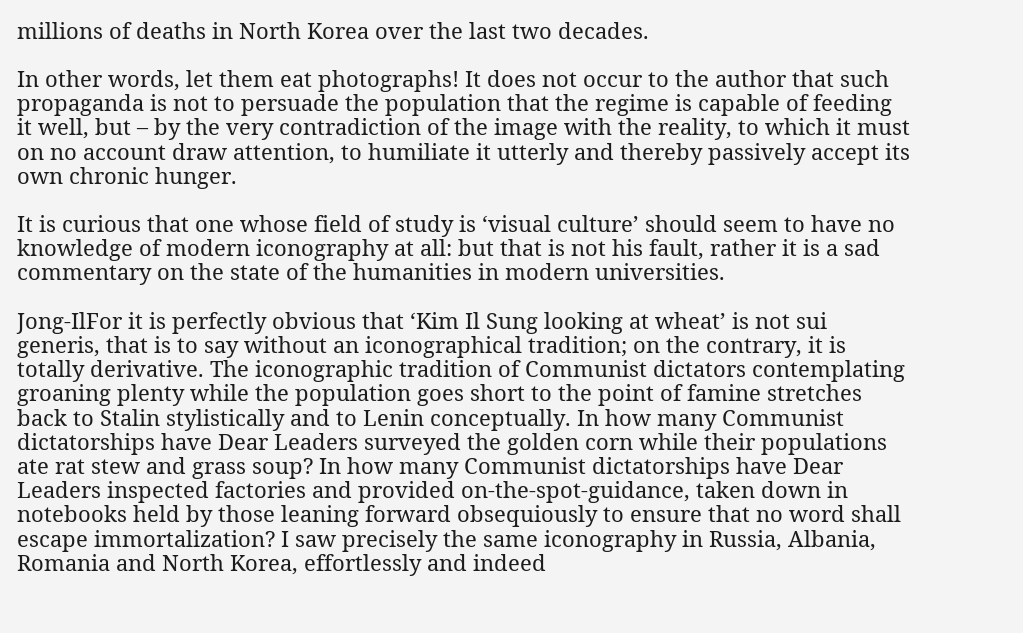millions of deaths in North Korea over the last two decades.

In other words, let them eat photographs! It does not occur to the author that such propaganda is not to persuade the population that the regime is capable of feeding it well, but – by the very contradiction of the image with the reality, to which it must on no account draw attention, to humiliate it utterly and thereby passively accept its own chronic hunger.

It is curious that one whose field of study is ‘visual culture’ should seem to have no knowledge of modern iconography at all: but that is not his fault, rather it is a sad commentary on the state of the humanities in modern universities.

Jong-IlFor it is perfectly obvious that ‘Kim Il Sung looking at wheat’ is not sui generis, that is to say without an iconographical tradition; on the contrary, it is totally derivative. The iconographic tradition of Communist dictators contemplating groaning plenty while the population goes short to the point of famine stretches back to Stalin stylistically and to Lenin conceptually. In how many Communist dictatorships have Dear Leaders surveyed the golden corn while their populations ate rat stew and grass soup? In how many Communist dictatorships have Dear Leaders inspected factories and provided on-the-spot-guidance, taken down in notebooks held by those leaning forward obsequiously to ensure that no word shall escape immortalization? I saw precisely the same iconography in Russia, Albania, Romania and North Korea, effortlessly and indeed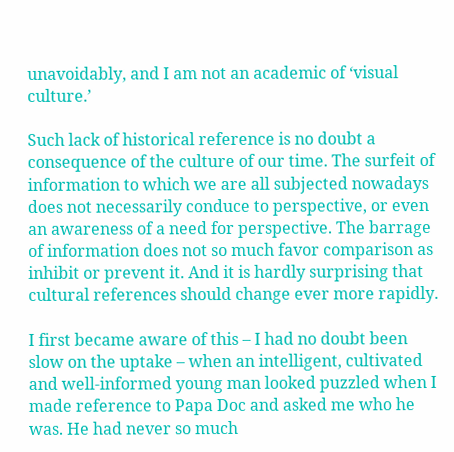unavoidably, and I am not an academic of ‘visual culture.’

Such lack of historical reference is no doubt a consequence of the culture of our time. The surfeit of information to which we are all subjected nowadays does not necessarily conduce to perspective, or even an awareness of a need for perspective. The barrage of information does not so much favor comparison as inhibit or prevent it. And it is hardly surprising that cultural references should change ever more rapidly.

I first became aware of this – I had no doubt been slow on the uptake – when an intelligent, cultivated and well-informed young man looked puzzled when I made reference to Papa Doc and asked me who he was. He had never so much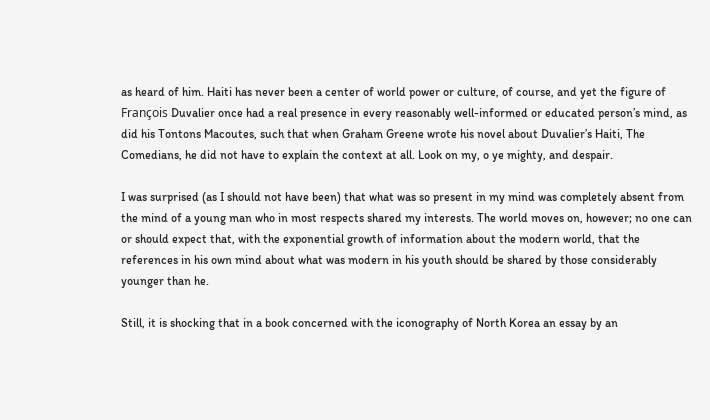as heard of him. Haiti has never been a center of world power or culture, of course, and yet the figure of François Duvalier once had a real presence in every reasonably well-informed or educated person’s mind, as did his Tontons Macoutes, such that when Graham Greene wrote his novel about Duvalier’s Haiti, The Comedians, he did not have to explain the context at all. Look on my, o ye mighty, and despair.

I was surprised (as I should not have been) that what was so present in my mind was completely absent from the mind of a young man who in most respects shared my interests. The world moves on, however; no one can or should expect that, with the exponential growth of information about the modern world, that the references in his own mind about what was modern in his youth should be shared by those considerably younger than he.

Still, it is shocking that in a book concerned with the iconography of North Korea an essay by an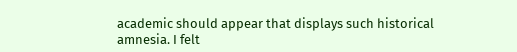academic should appear that displays such historical amnesia. I felt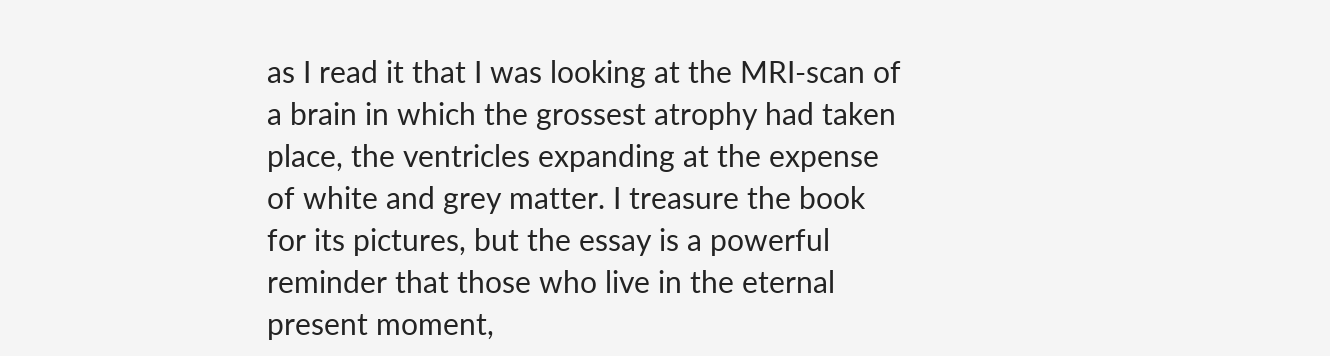as I read it that I was looking at the MRI-scan of a brain in which the grossest atrophy had taken place, the ventricles expanding at the expense of white and grey matter. I treasure the book for its pictures, but the essay is a powerful reminder that those who live in the eternal present moment,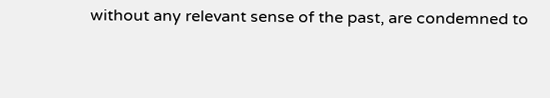without any relevant sense of the past, are condemned to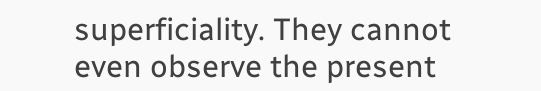superficiality. They cannot even observe the present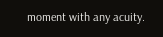moment with any acuity.